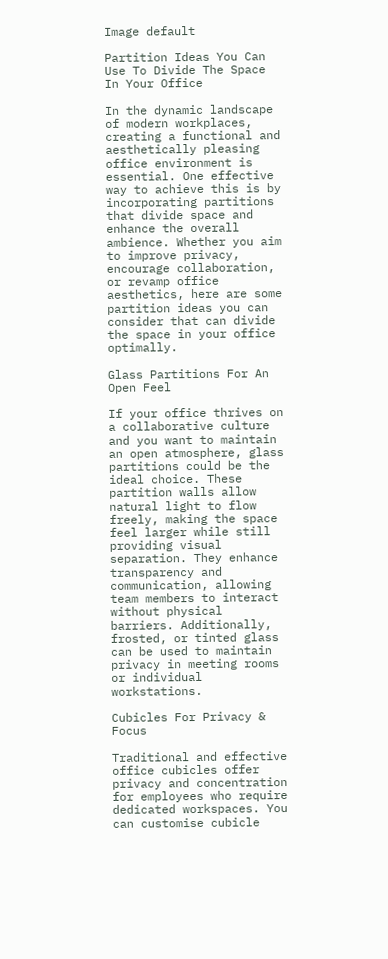Image default

Partition Ideas You Can Use To Divide The Space In Your Office

In the dynamic landscape of modern workplaces, creating a functional and aesthetically pleasing office environment is essential. One effective way to achieve this is by incorporating partitions that divide space and enhance the overall ambience. Whether you aim to improve privacy, encourage collaboration, or revamp office aesthetics, here are some partition ideas you can consider that can divide the space in your office optimally.

Glass Partitions For An Open Feel

If your office thrives on a collaborative culture and you want to maintain an open atmosphere, glass partitions could be the ideal choice. These partition walls allow natural light to flow freely, making the space feel larger while still providing visual separation. They enhance transparency and communication, allowing team members to interact without physical barriers. Additionally, frosted, or tinted glass can be used to maintain privacy in meeting rooms or individual workstations.

Cubicles For Privacy & Focus

Traditional and effective office cubicles offer privacy and concentration for employees who require dedicated workspaces. You can customise cubicle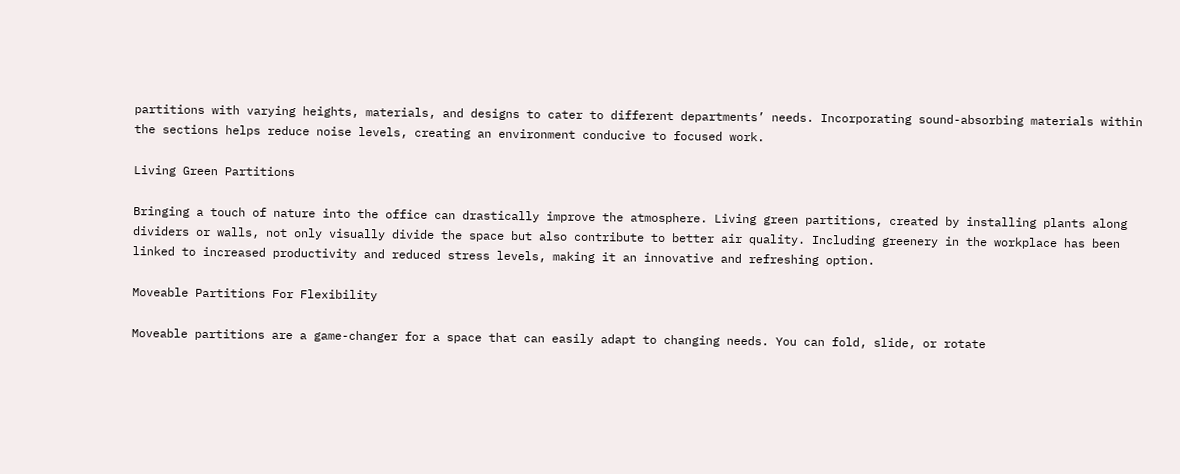partitions with varying heights, materials, and designs to cater to different departments’ needs. Incorporating sound-absorbing materials within the sections helps reduce noise levels, creating an environment conducive to focused work.

Living Green Partitions

Bringing a touch of nature into the office can drastically improve the atmosphere. Living green partitions, created by installing plants along dividers or walls, not only visually divide the space but also contribute to better air quality. Including greenery in the workplace has been linked to increased productivity and reduced stress levels, making it an innovative and refreshing option.

Moveable Partitions For Flexibility

Moveable partitions are a game-changer for a space that can easily adapt to changing needs. You can fold, slide, or rotate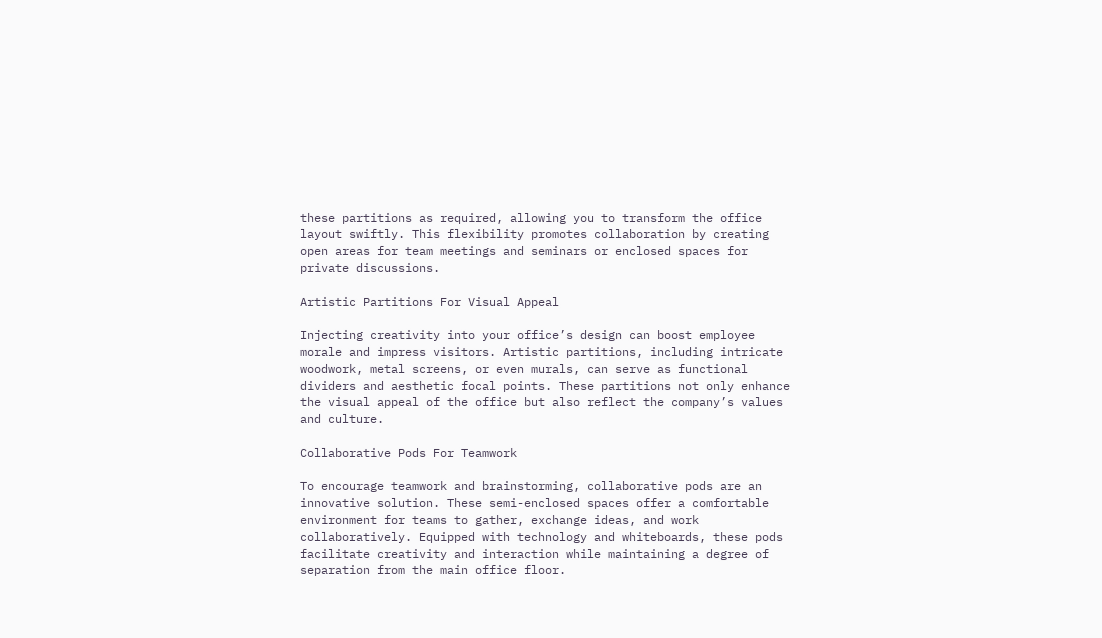these partitions as required, allowing you to transform the office layout swiftly. This flexibility promotes collaboration by creating open areas for team meetings and seminars or enclosed spaces for private discussions.

Artistic Partitions For Visual Appeal

Injecting creativity into your office’s design can boost employee morale and impress visitors. Artistic partitions, including intricate woodwork, metal screens, or even murals, can serve as functional dividers and aesthetic focal points. These partitions not only enhance the visual appeal of the office but also reflect the company’s values and culture.

Collaborative Pods For Teamwork

To encourage teamwork and brainstorming, collaborative pods are an innovative solution. These semi-enclosed spaces offer a comfortable environment for teams to gather, exchange ideas, and work collaboratively. Equipped with technology and whiteboards, these pods facilitate creativity and interaction while maintaining a degree of separation from the main office floor.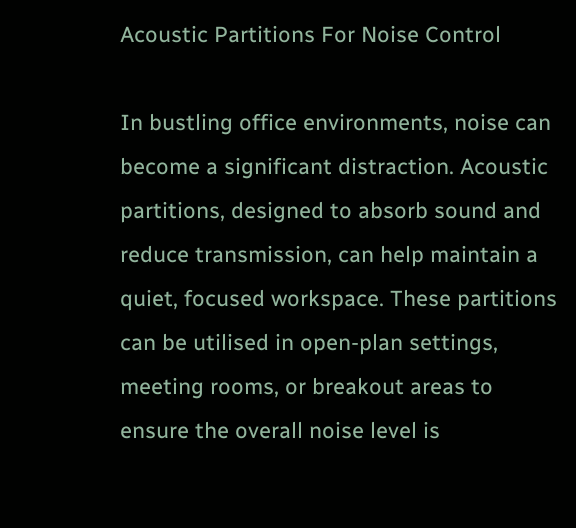Acoustic Partitions For Noise Control

In bustling office environments, noise can become a significant distraction. Acoustic partitions, designed to absorb sound and reduce transmission, can help maintain a quiet, focused workspace. These partitions can be utilised in open-plan settings, meeting rooms, or breakout areas to ensure the overall noise level is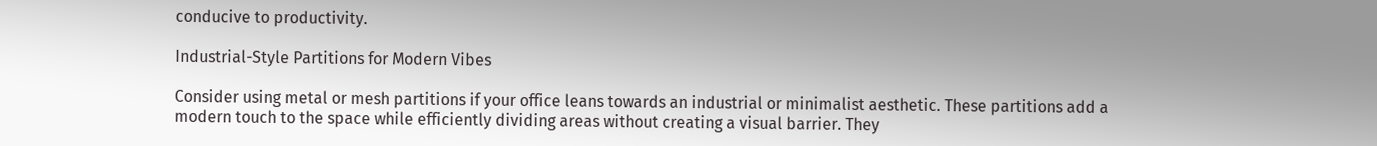conducive to productivity.

Industrial-Style Partitions for Modern Vibes

Consider using metal or mesh partitions if your office leans towards an industrial or minimalist aesthetic. These partitions add a modern touch to the space while efficiently dividing areas without creating a visual barrier. They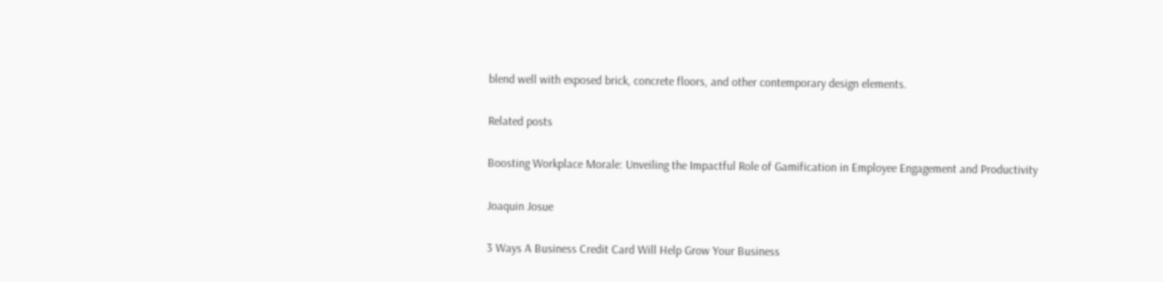blend well with exposed brick, concrete floors, and other contemporary design elements.

Related posts

Boosting Workplace Morale: Unveiling the Impactful Role of Gamification in Employee Engagement and Productivity

Joaquin Josue

3 Ways A Business Credit Card Will Help Grow Your Business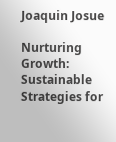Joaquin Josue

Nurturing Growth: Sustainable Strategies for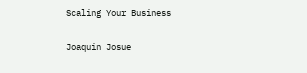Scaling Your Business

Joaquin Josue